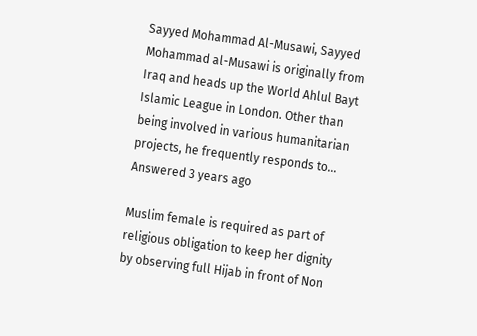Sayyed Mohammad Al-Musawi, Sayyed Mohammad al-Musawi is originally from Iraq and heads up the World Ahlul Bayt Islamic League in London. Other than being involved in various humanitarian projects, he frequently responds to... Answered 3 years ago

Muslim female is required as part of religious obligation to keep her dignity by observing full Hijab in front of Non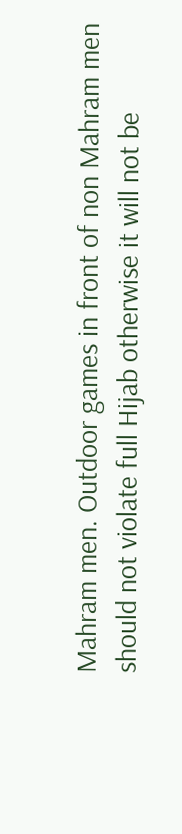Mahram men. Outdoor games in front of non Mahram men should not violate full Hijab otherwise it will not be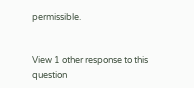permissible.


View 1 other response to this question